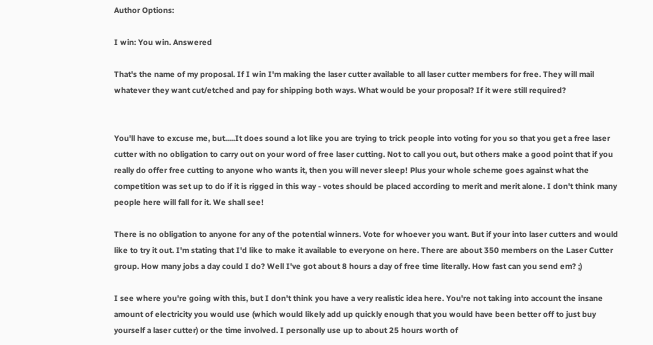Author Options:

I win: You win. Answered

That's the name of my proposal. If I win I'm making the laser cutter available to all laser cutter members for free. They will mail whatever they want cut/etched and pay for shipping both ways. What would be your proposal? If it were still required?


You'll have to excuse me, but.....It does sound a lot like you are trying to trick people into voting for you so that you get a free laser cutter with no obligation to carry out on your word of free laser cutting. Not to call you out, but others make a good point that if you really do offer free cutting to anyone who wants it, then you will never sleep! Plus your whole scheme goes against what the competition was set up to do if it is rigged in this way - votes should be placed according to merit and merit alone. I don't think many people here will fall for it. We shall see!

There is no obligation to anyone for any of the potential winners. Vote for whoever you want. But if your into laser cutters and would like to try it out. I'm stating that I'd like to make it available to everyone on here. There are about 350 members on the Laser Cutter group. How many jobs a day could I do? Well I've got about 8 hours a day of free time literally. How fast can you send em? ;)

I see where you're going with this, but I don't think you have a very realistic idea here. You're not taking into account the insane amount of electricity you would use (which would likely add up quickly enough that you would have been better off to just buy yourself a laser cutter) or the time involved. I personally use up to about 25 hours worth of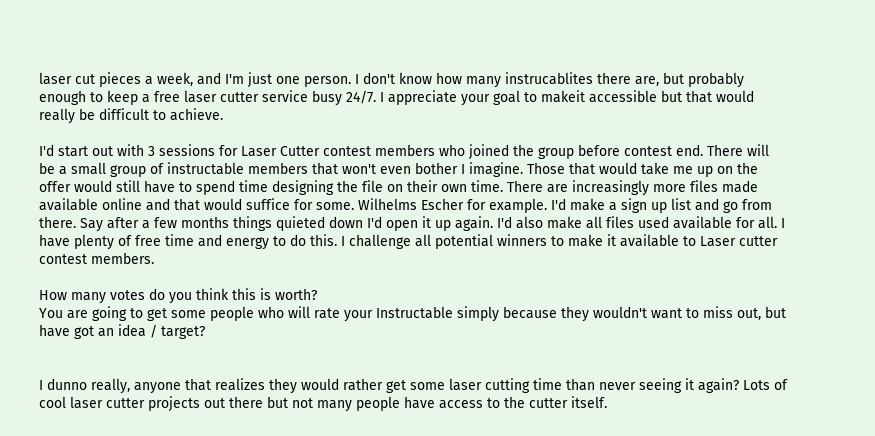laser cut pieces a week, and I'm just one person. I don't know how many instrucablites there are, but probably enough to keep a free laser cutter service busy 24/7. I appreciate your goal to makeit accessible but that would really be difficult to achieve.

I'd start out with 3 sessions for Laser Cutter contest members who joined the group before contest end. There will be a small group of instructable members that won't even bother I imagine. Those that would take me up on the offer would still have to spend time designing the file on their own time. There are increasingly more files made available online and that would suffice for some. Wilhelms Escher for example. I'd make a sign up list and go from there. Say after a few months things quieted down I'd open it up again. I'd also make all files used available for all. I have plenty of free time and energy to do this. I challenge all potential winners to make it available to Laser cutter contest members.

How many votes do you think this is worth?
You are going to get some people who will rate your Instructable simply because they wouldn't want to miss out, but have got an idea / target?


I dunno really, anyone that realizes they would rather get some laser cutting time than never seeing it again? Lots of cool laser cutter projects out there but not many people have access to the cutter itself.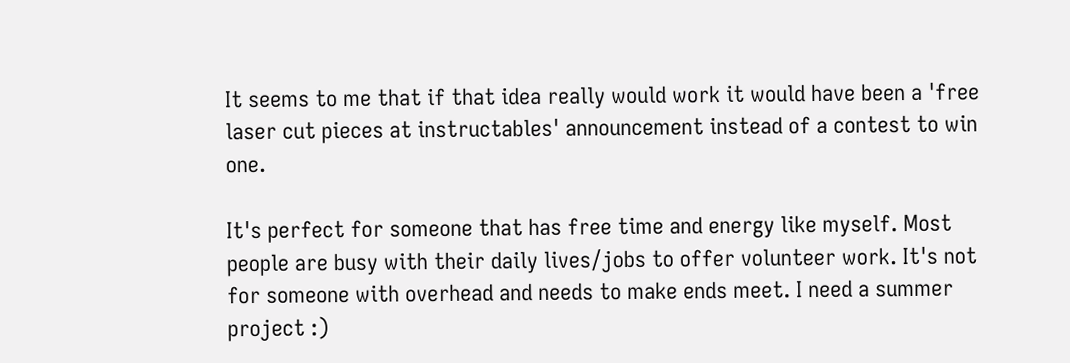It seems to me that if that idea really would work it would have been a 'free laser cut pieces at instructables' announcement instead of a contest to win one.

It's perfect for someone that has free time and energy like myself. Most people are busy with their daily lives/jobs to offer volunteer work. It's not for someone with overhead and needs to make ends meet. I need a summer project :)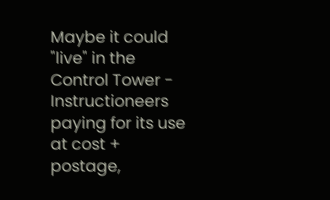Maybe it could "live" in the Control Tower - Instructioneers paying for its use at cost + postage,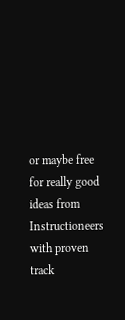or maybe free for really good ideas from Instructioneers with proven track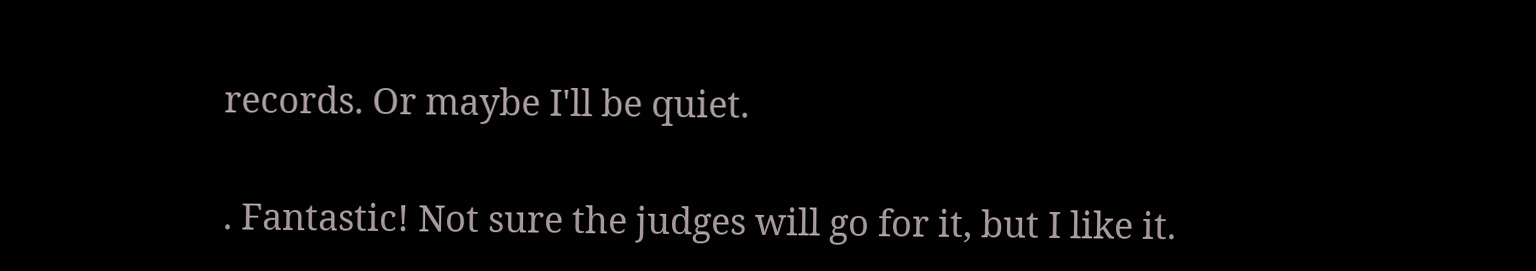records. Or maybe I'll be quiet.

. Fantastic! Not sure the judges will go for it, but I like it.